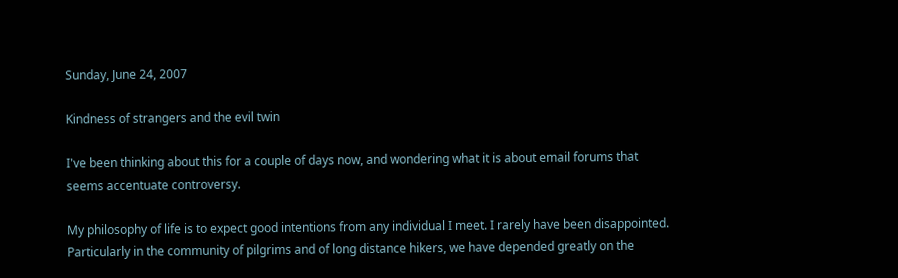Sunday, June 24, 2007

Kindness of strangers and the evil twin

I've been thinking about this for a couple of days now, and wondering what it is about email forums that seems accentuate controversy.

My philosophy of life is to expect good intentions from any individual I meet. I rarely have been disappointed. Particularly in the community of pilgrims and of long distance hikers, we have depended greatly on the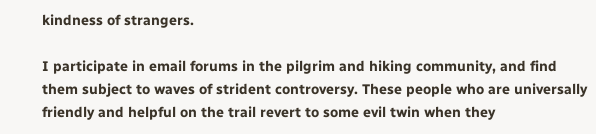kindness of strangers.

I participate in email forums in the pilgrim and hiking community, and find them subject to waves of strident controversy. These people who are universally friendly and helpful on the trail revert to some evil twin when they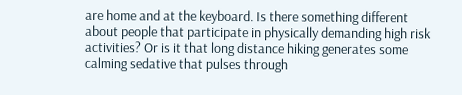are home and at the keyboard. Is there something different about people that participate in physically demanding high risk activities? Or is it that long distance hiking generates some calming sedative that pulses through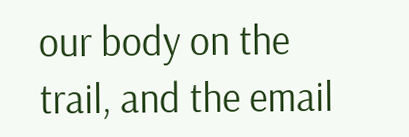our body on the trail, and the email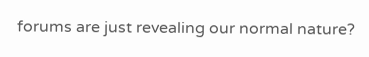forums are just revealing our normal nature?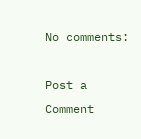No comments:

Post a Comment